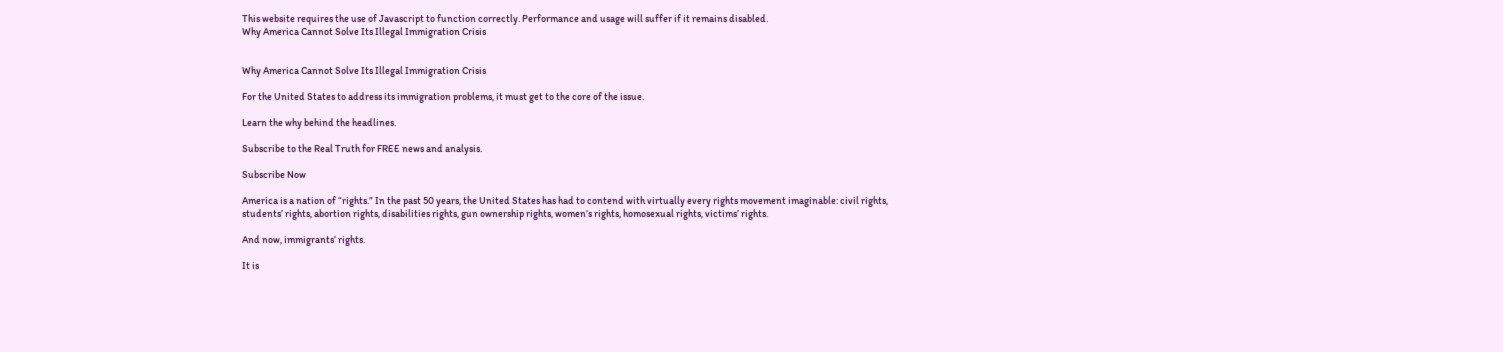This website requires the use of Javascript to function correctly. Performance and usage will suffer if it remains disabled.
Why America Cannot Solve Its Illegal Immigration Crisis


Why America Cannot Solve Its Illegal Immigration Crisis

For the United States to address its immigration problems, it must get to the core of the issue.

Learn the why behind the headlines.

Subscribe to the Real Truth for FREE news and analysis.

Subscribe Now

America is a nation of “rights.” In the past 50 years, the United States has had to contend with virtually every rights movement imaginable: civil rights, students’ rights, abortion rights, disabilities rights, gun ownership rights, women’s rights, homosexual rights, victims’ rights.

And now, immigrants’ rights.

It is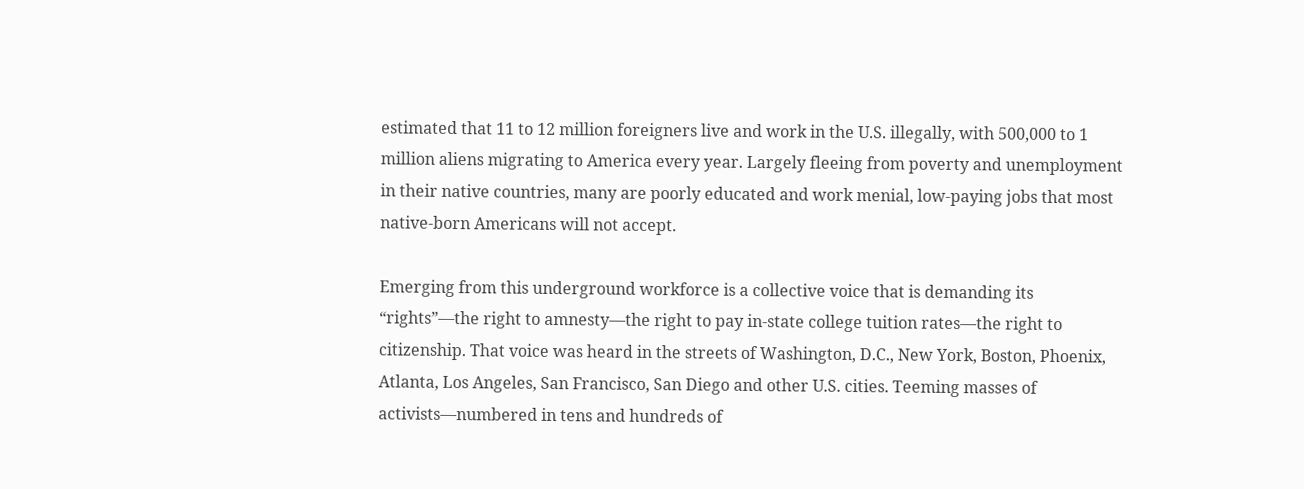estimated that 11 to 12 million foreigners live and work in the U.S. illegally, with 500,000 to 1 million aliens migrating to America every year. Largely fleeing from poverty and unemployment in their native countries, many are poorly educated and work menial, low-paying jobs that most native-born Americans will not accept.

Emerging from this underground workforce is a collective voice that is demanding its “rights”—the right to amnesty—the right to pay in-state college tuition rates—the right to citizenship. That voice was heard in the streets of Washington, D.C., New York, Boston, Phoenix, Atlanta, Los Angeles, San Francisco, San Diego and other U.S. cities. Teeming masses of activists—numbered in tens and hundreds of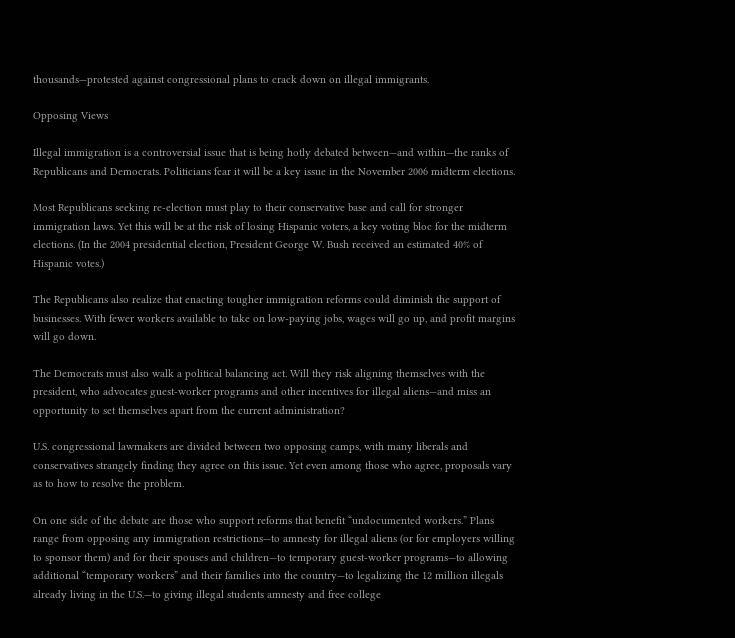thousands—protested against congressional plans to crack down on illegal immigrants.

Opposing Views

Illegal immigration is a controversial issue that is being hotly debated between—and within—the ranks of Republicans and Democrats. Politicians fear it will be a key issue in the November 2006 midterm elections.

Most Republicans seeking re-election must play to their conservative base and call for stronger immigration laws. Yet this will be at the risk of losing Hispanic voters, a key voting bloc for the midterm elections. (In the 2004 presidential election, President George W. Bush received an estimated 40% of Hispanic votes.)

The Republicans also realize that enacting tougher immigration reforms could diminish the support of businesses. With fewer workers available to take on low-paying jobs, wages will go up, and profit margins will go down.

The Democrats must also walk a political balancing act. Will they risk aligning themselves with the president, who advocates guest-worker programs and other incentives for illegal aliens—and miss an opportunity to set themselves apart from the current administration?

U.S. congressional lawmakers are divided between two opposing camps, with many liberals and conservatives strangely finding they agree on this issue. Yet even among those who agree, proposals vary as to how to resolve the problem.

On one side of the debate are those who support reforms that benefit “undocumented workers.” Plans range from opposing any immigration restrictions—to amnesty for illegal aliens (or for employers willing to sponsor them) and for their spouses and children—to temporary guest-worker programs—to allowing additional “temporary workers” and their families into the country—to legalizing the 12 million illegals already living in the U.S.—to giving illegal students amnesty and free college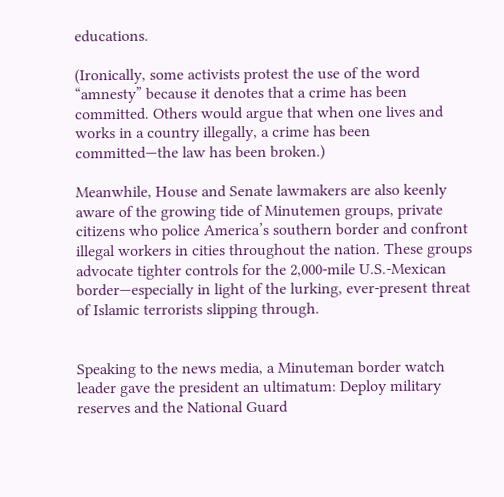educations.

(Ironically, some activists protest the use of the word “amnesty” because it denotes that a crime has been committed. Others would argue that when one lives and works in a country illegally, a crime has been committed—the law has been broken.)

Meanwhile, House and Senate lawmakers are also keenly aware of the growing tide of Minutemen groups, private citizens who police America’s southern border and confront illegal workers in cities throughout the nation. These groups advocate tighter controls for the 2,000-mile U.S.-Mexican border—especially in light of the lurking, ever-present threat of Islamic terrorists slipping through.


Speaking to the news media, a Minuteman border watch leader gave the president an ultimatum: Deploy military reserves and the National Guard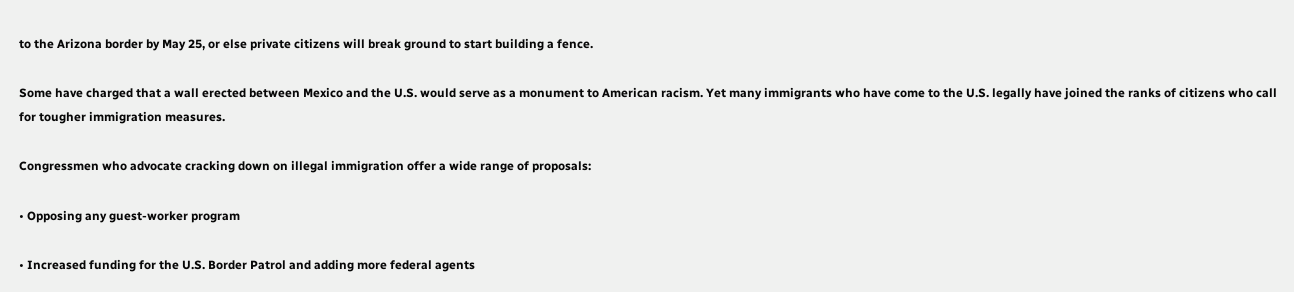to the Arizona border by May 25, or else private citizens will break ground to start building a fence.

Some have charged that a wall erected between Mexico and the U.S. would serve as a monument to American racism. Yet many immigrants who have come to the U.S. legally have joined the ranks of citizens who call for tougher immigration measures.

Congressmen who advocate cracking down on illegal immigration offer a wide range of proposals:

• Opposing any guest-worker program

• Increased funding for the U.S. Border Patrol and adding more federal agents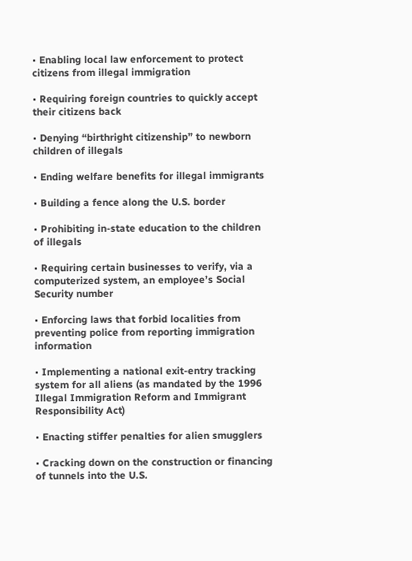• Enabling local law enforcement to protect citizens from illegal immigration

• Requiring foreign countries to quickly accept their citizens back

• Denying “birthright citizenship” to newborn children of illegals

• Ending welfare benefits for illegal immigrants

• Building a fence along the U.S. border

• Prohibiting in-state education to the children of illegals

• Requiring certain businesses to verify, via a computerized system, an employee’s Social Security number

• Enforcing laws that forbid localities from preventing police from reporting immigration information

• Implementing a national exit-entry tracking system for all aliens (as mandated by the 1996 Illegal Immigration Reform and Immigrant Responsibility Act)

• Enacting stiffer penalties for alien smugglers

• Cracking down on the construction or financing of tunnels into the U.S.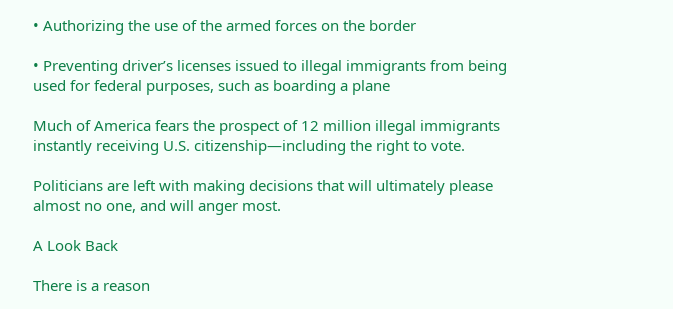• Authorizing the use of the armed forces on the border

• Preventing driver’s licenses issued to illegal immigrants from being used for federal purposes, such as boarding a plane

Much of America fears the prospect of 12 million illegal immigrants instantly receiving U.S. citizenship—including the right to vote.

Politicians are left with making decisions that will ultimately please almost no one, and will anger most.

A Look Back

There is a reason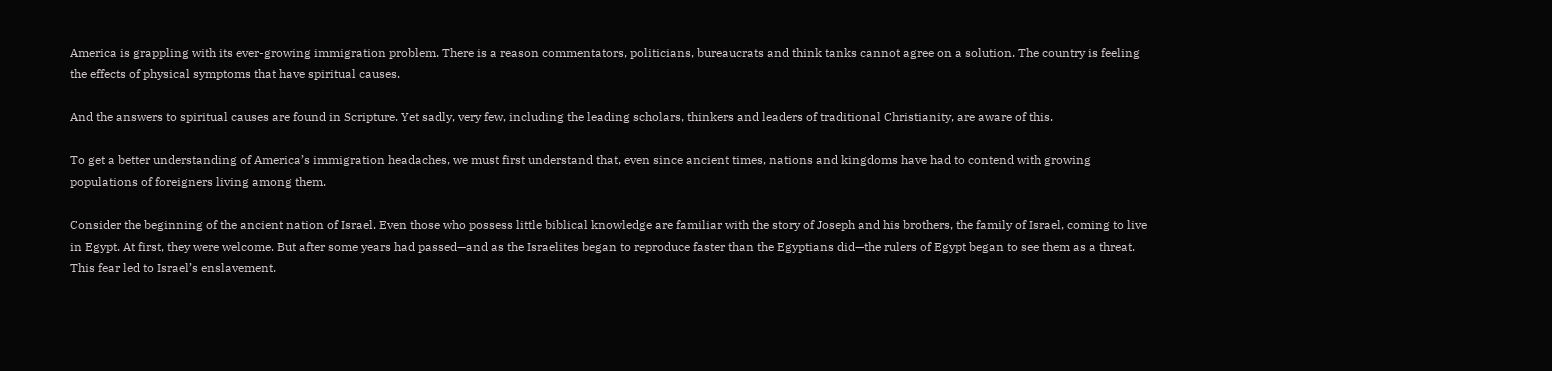America is grappling with its ever-growing immigration problem. There is a reason commentators, politicians, bureaucrats and think tanks cannot agree on a solution. The country is feeling the effects of physical symptoms that have spiritual causes.

And the answers to spiritual causes are found in Scripture. Yet sadly, very few, including the leading scholars, thinkers and leaders of traditional Christianity, are aware of this.

To get a better understanding of America’s immigration headaches, we must first understand that, even since ancient times, nations and kingdoms have had to contend with growing populations of foreigners living among them.

Consider the beginning of the ancient nation of Israel. Even those who possess little biblical knowledge are familiar with the story of Joseph and his brothers, the family of Israel, coming to live in Egypt. At first, they were welcome. But after some years had passed—and as the Israelites began to reproduce faster than the Egyptians did—the rulers of Egypt began to see them as a threat. This fear led to Israel’s enslavement.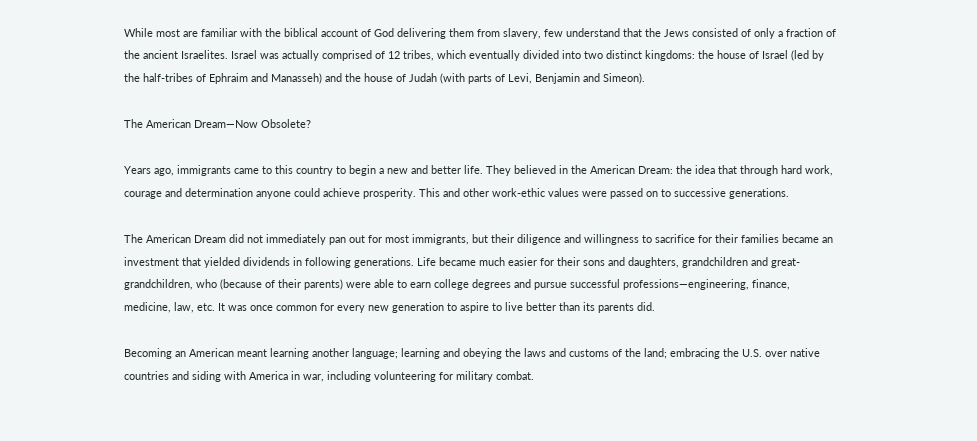While most are familiar with the biblical account of God delivering them from slavery, few understand that the Jews consisted of only a fraction of the ancient Israelites. Israel was actually comprised of 12 tribes, which eventually divided into two distinct kingdoms: the house of Israel (led by the half-tribes of Ephraim and Manasseh) and the house of Judah (with parts of Levi, Benjamin and Simeon).

The American Dream—Now Obsolete?

Years ago, immigrants came to this country to begin a new and better life. They believed in the American Dream: the idea that through hard work, courage and determination anyone could achieve prosperity. This and other work-ethic values were passed on to successive generations.

The American Dream did not immediately pan out for most immigrants, but their diligence and willingness to sacrifice for their families became an investment that yielded dividends in following generations. Life became much easier for their sons and daughters, grandchildren and great-grandchildren, who (because of their parents) were able to earn college degrees and pursue successful professions—engineering, finance, medicine, law, etc. It was once common for every new generation to aspire to live better than its parents did.

Becoming an American meant learning another language; learning and obeying the laws and customs of the land; embracing the U.S. over native countries and siding with America in war, including volunteering for military combat.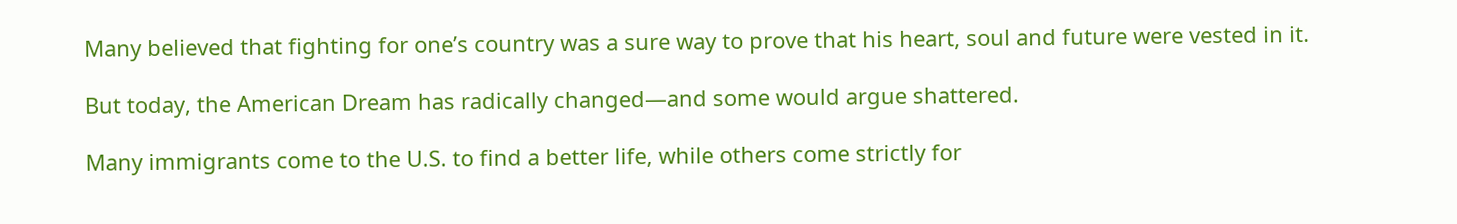Many believed that fighting for one’s country was a sure way to prove that his heart, soul and future were vested in it.

But today, the American Dream has radically changed—and some would argue shattered.

Many immigrants come to the U.S. to find a better life, while others come strictly for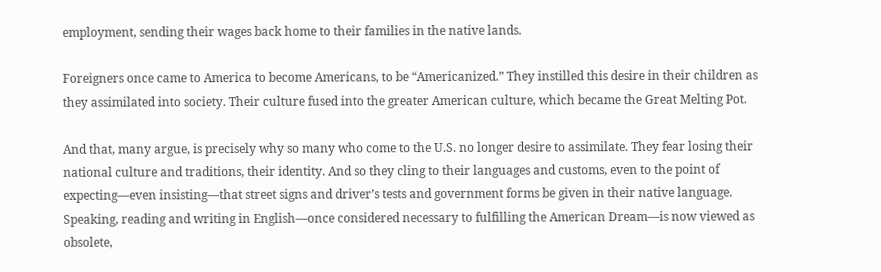employment, sending their wages back home to their families in the native lands.

Foreigners once came to America to become Americans, to be “Americanized.” They instilled this desire in their children as they assimilated into society. Their culture fused into the greater American culture, which became the Great Melting Pot.

And that, many argue, is precisely why so many who come to the U.S. no longer desire to assimilate. They fear losing their national culture and traditions, their identity. And so they cling to their languages and customs, even to the point of expecting—even insisting—that street signs and driver’s tests and government forms be given in their native language. Speaking, reading and writing in English—once considered necessary to fulfilling the American Dream—is now viewed as obsolete,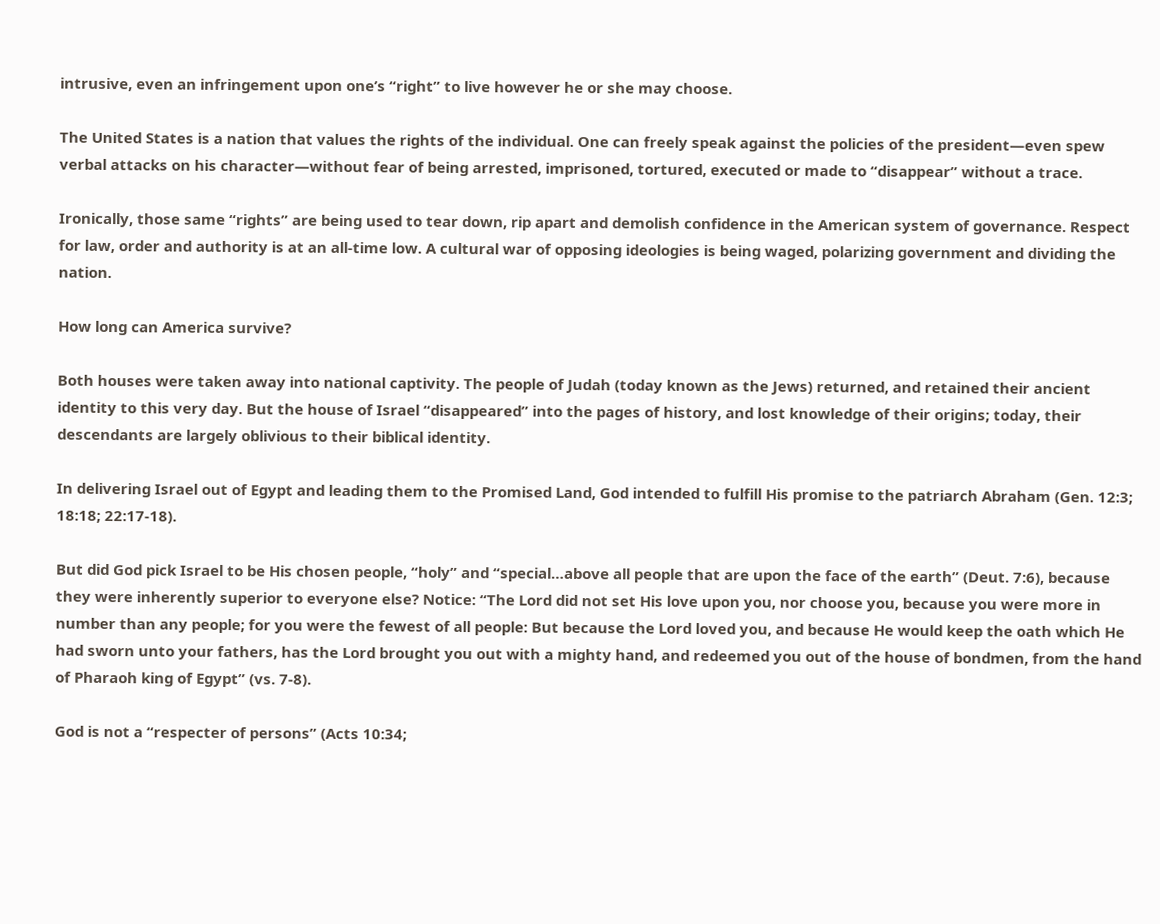intrusive, even an infringement upon one’s “right” to live however he or she may choose.

The United States is a nation that values the rights of the individual. One can freely speak against the policies of the president—even spew verbal attacks on his character—without fear of being arrested, imprisoned, tortured, executed or made to “disappear” without a trace.

Ironically, those same “rights” are being used to tear down, rip apart and demolish confidence in the American system of governance. Respect for law, order and authority is at an all-time low. A cultural war of opposing ideologies is being waged, polarizing government and dividing the nation.

How long can America survive?

Both houses were taken away into national captivity. The people of Judah (today known as the Jews) returned, and retained their ancient identity to this very day. But the house of Israel “disappeared” into the pages of history, and lost knowledge of their origins; today, their descendants are largely oblivious to their biblical identity.

In delivering Israel out of Egypt and leading them to the Promised Land, God intended to fulfill His promise to the patriarch Abraham (Gen. 12:3; 18:18; 22:17-18).

But did God pick Israel to be His chosen people, “holy” and “special…above all people that are upon the face of the earth” (Deut. 7:6), because they were inherently superior to everyone else? Notice: “The Lord did not set His love upon you, nor choose you, because you were more in number than any people; for you were the fewest of all people: But because the Lord loved you, and because He would keep the oath which He had sworn unto your fathers, has the Lord brought you out with a mighty hand, and redeemed you out of the house of bondmen, from the hand of Pharaoh king of Egypt” (vs. 7-8).

God is not a “respecter of persons” (Acts 10:34;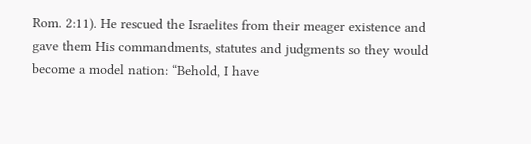Rom. 2:11). He rescued the Israelites from their meager existence and gave them His commandments, statutes and judgments so they would become a model nation: “Behold, I have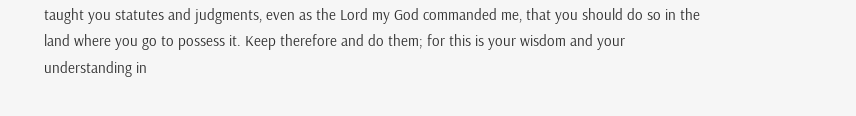taught you statutes and judgments, even as the Lord my God commanded me, that you should do so in the land where you go to possess it. Keep therefore and do them; for this is your wisdom and your understanding in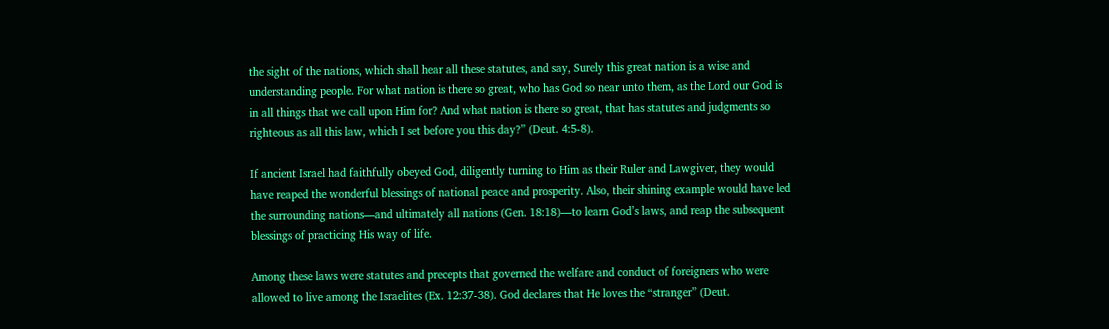the sight of the nations, which shall hear all these statutes, and say, Surely this great nation is a wise and understanding people. For what nation is there so great, who has God so near unto them, as the Lord our God is in all things that we call upon Him for? And what nation is there so great, that has statutes and judgments so righteous as all this law, which I set before you this day?” (Deut. 4:5-8).

If ancient Israel had faithfully obeyed God, diligently turning to Him as their Ruler and Lawgiver, they would have reaped the wonderful blessings of national peace and prosperity. Also, their shining example would have led the surrounding nations—and ultimately all nations (Gen. 18:18)—to learn God’s laws, and reap the subsequent blessings of practicing His way of life.

Among these laws were statutes and precepts that governed the welfare and conduct of foreigners who were allowed to live among the Israelites (Ex. 12:37-38). God declares that He loves the “stranger” (Deut.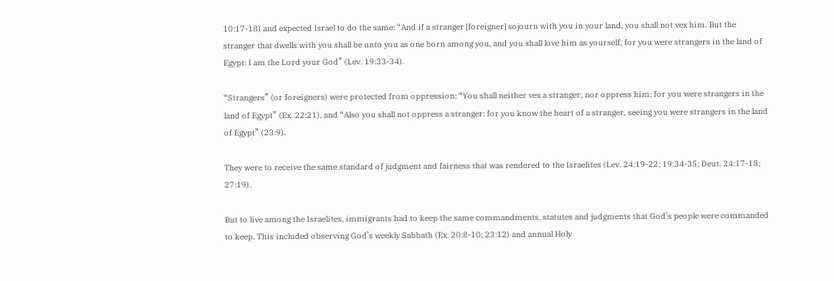10:17-18) and expected Israel to do the same: “And if a stranger [foreigner] sojourn with you in your land, you shall not vex him. But the stranger that dwells with you shall be unto you as one born among you, and you shall love him as yourself; for you were strangers in the land of Egypt: I am the Lord your God” (Lev. 19:33-34).

“Strangers” (or foreigners) were protected from oppression: “You shall neither vex a stranger, nor oppress him: for you were strangers in the land of Egypt” (Ex. 22:21), and “Also you shall not oppress a stranger: for you know the heart of a stranger, seeing you were strangers in the land of Egypt” (23:9).

They were to receive the same standard of judgment and fairness that was rendered to the Israelites (Lev. 24:19-22; 19:34-35; Deut. 24:17-18; 27:19).

But to live among the Israelites, immigrants had to keep the same commandments, statutes and judgments that God’s people were commanded to keep. This included observing God’s weekly Sabbath (Ex. 20:8-10; 23:12) and annual Holy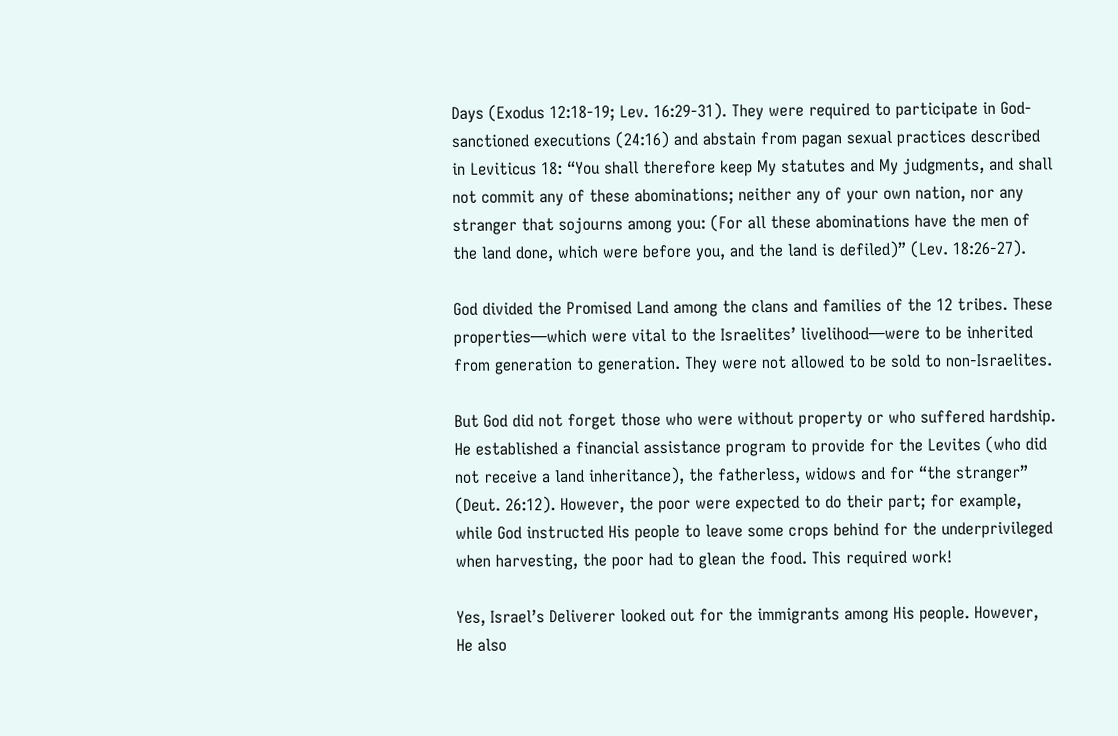Days (Exodus 12:18-19; Lev. 16:29-31). They were required to participate in God-sanctioned executions (24:16) and abstain from pagan sexual practices described in Leviticus 18: “You shall therefore keep My statutes and My judgments, and shall not commit any of these abominations; neither any of your own nation, nor any stranger that sojourns among you: (For all these abominations have the men of the land done, which were before you, and the land is defiled)” (Lev. 18:26-27).

God divided the Promised Land among the clans and families of the 12 tribes. These properties—which were vital to the Israelites’ livelihood—were to be inherited from generation to generation. They were not allowed to be sold to non-Israelites.

But God did not forget those who were without property or who suffered hardship. He established a financial assistance program to provide for the Levites (who did not receive a land inheritance), the fatherless, widows and for “the stranger” (Deut. 26:12). However, the poor were expected to do their part; for example, while God instructed His people to leave some crops behind for the underprivileged when harvesting, the poor had to glean the food. This required work!

Yes, Israel’s Deliverer looked out for the immigrants among His people. However, He also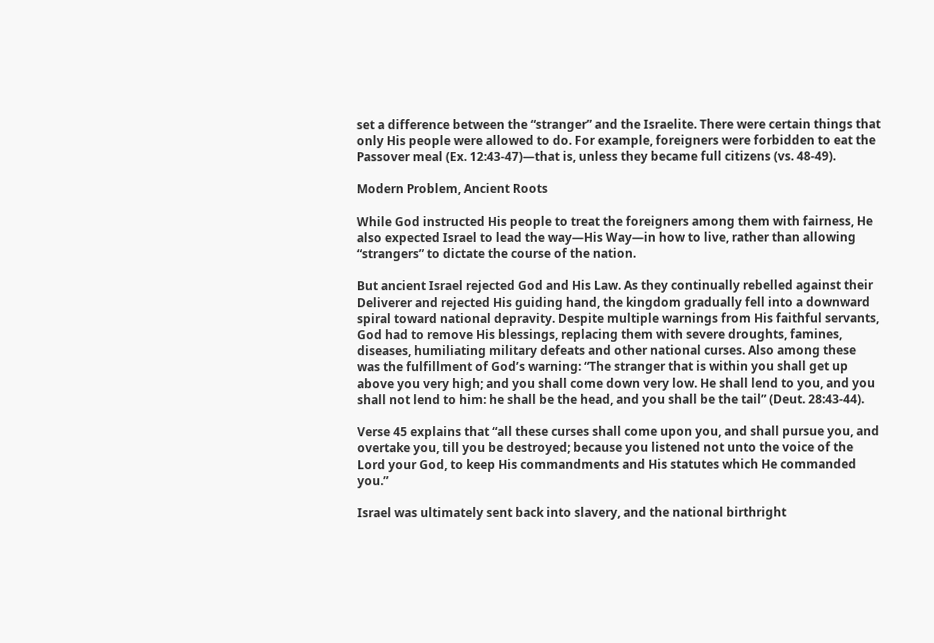set a difference between the “stranger” and the Israelite. There were certain things that only His people were allowed to do. For example, foreigners were forbidden to eat the Passover meal (Ex. 12:43-47)—that is, unless they became full citizens (vs. 48-49).

Modern Problem, Ancient Roots

While God instructed His people to treat the foreigners among them with fairness, He also expected Israel to lead the way—His Way—in how to live, rather than allowing “strangers” to dictate the course of the nation.

But ancient Israel rejected God and His Law. As they continually rebelled against their Deliverer and rejected His guiding hand, the kingdom gradually fell into a downward spiral toward national depravity. Despite multiple warnings from His faithful servants, God had to remove His blessings, replacing them with severe droughts, famines, diseases, humiliating military defeats and other national curses. Also among these was the fulfillment of God’s warning: “The stranger that is within you shall get up above you very high; and you shall come down very low. He shall lend to you, and you shall not lend to him: he shall be the head, and you shall be the tail” (Deut. 28:43-44).

Verse 45 explains that “all these curses shall come upon you, and shall pursue you, and overtake you, till you be destroyed; because you listened not unto the voice of the Lord your God, to keep His commandments and His statutes which He commanded you.”

Israel was ultimately sent back into slavery, and the national birthright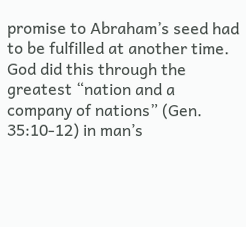promise to Abraham’s seed had to be fulfilled at another time. God did this through the greatest “nation and a company of nations” (Gen. 35:10-12) in man’s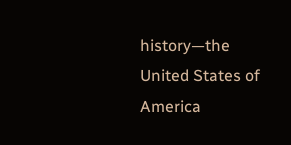history—the United States of America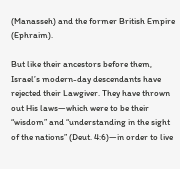(Manasseh) and the former British Empire (Ephraim).

But like their ancestors before them, Israel’s modern-day descendants have rejected their Lawgiver. They have thrown out His laws—which were to be their “wisdom” and “understanding in the sight of the nations” (Deut. 4:6)—in order to live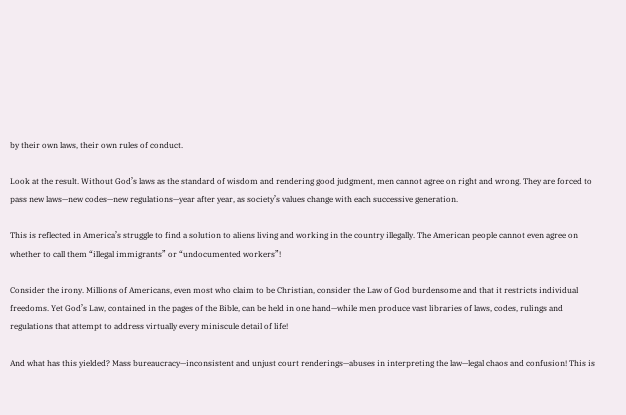by their own laws, their own rules of conduct.

Look at the result. Without God’s laws as the standard of wisdom and rendering good judgment, men cannot agree on right and wrong. They are forced to pass new laws—new codes—new regulations—year after year, as society’s values change with each successive generation.

This is reflected in America’s struggle to find a solution to aliens living and working in the country illegally. The American people cannot even agree on whether to call them “illegal immigrants” or “undocumented workers”!

Consider the irony. Millions of Americans, even most who claim to be Christian, consider the Law of God burdensome and that it restricts individual freedoms. Yet God’s Law, contained in the pages of the Bible, can be held in one hand—while men produce vast libraries of laws, codes, rulings and regulations that attempt to address virtually every miniscule detail of life!

And what has this yielded? Mass bureaucracy—inconsistent and unjust court renderings—abuses in interpreting the law—legal chaos and confusion! This is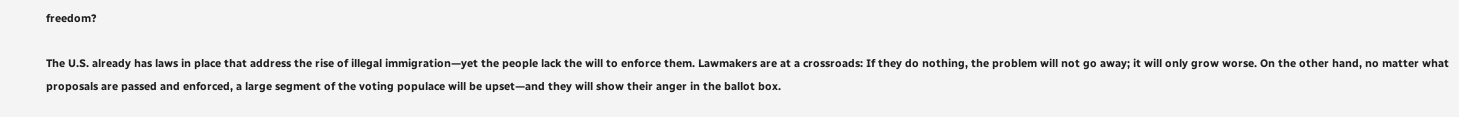freedom?

The U.S. already has laws in place that address the rise of illegal immigration—yet the people lack the will to enforce them. Lawmakers are at a crossroads: If they do nothing, the problem will not go away; it will only grow worse. On the other hand, no matter what proposals are passed and enforced, a large segment of the voting populace will be upset—and they will show their anger in the ballot box.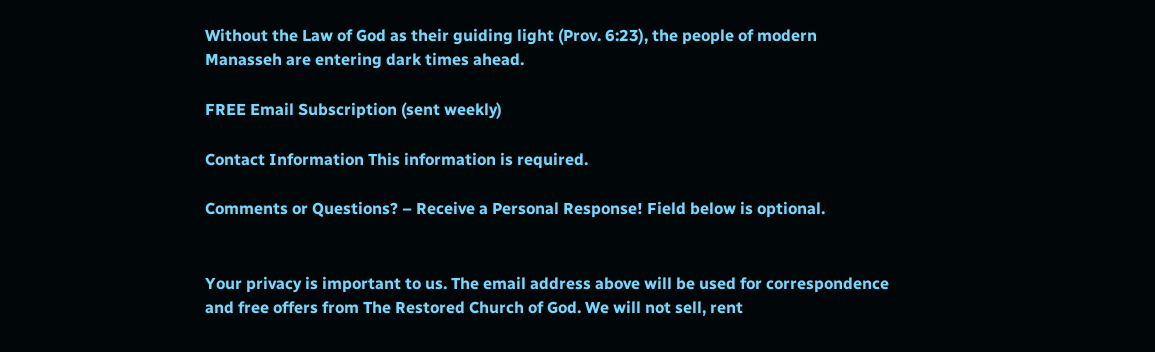Without the Law of God as their guiding light (Prov. 6:23), the people of modern Manasseh are entering dark times ahead.

FREE Email Subscription (sent weekly)

Contact Information This information is required.

Comments or Questions? – Receive a Personal Response! Field below is optional.


Your privacy is important to us. The email address above will be used for correspondence and free offers from The Restored Church of God. We will not sell, rent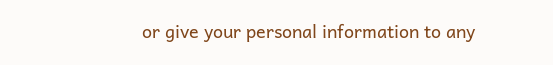or give your personal information to any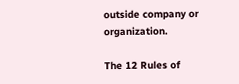outside company or organization.

The 12 Rules of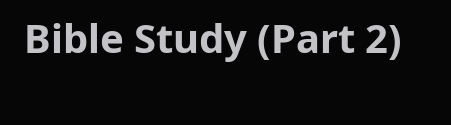Bible Study (Part 2)